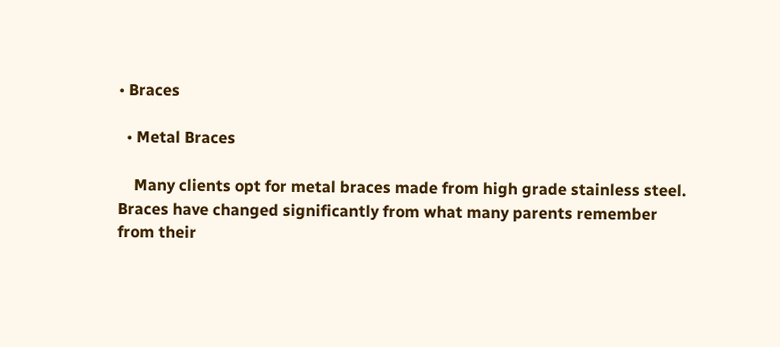• Braces

  • Metal Braces

    Many clients opt for metal braces made from high grade stainless steel.   Braces have changed significantly from what many parents remember from their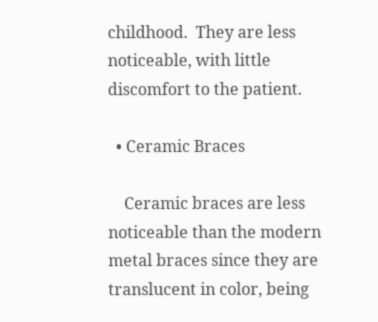childhood.  They are less noticeable, with little discomfort to the patient.

  • Ceramic Braces

    Ceramic braces are less noticeable than the modern metal braces since they are translucent in color, being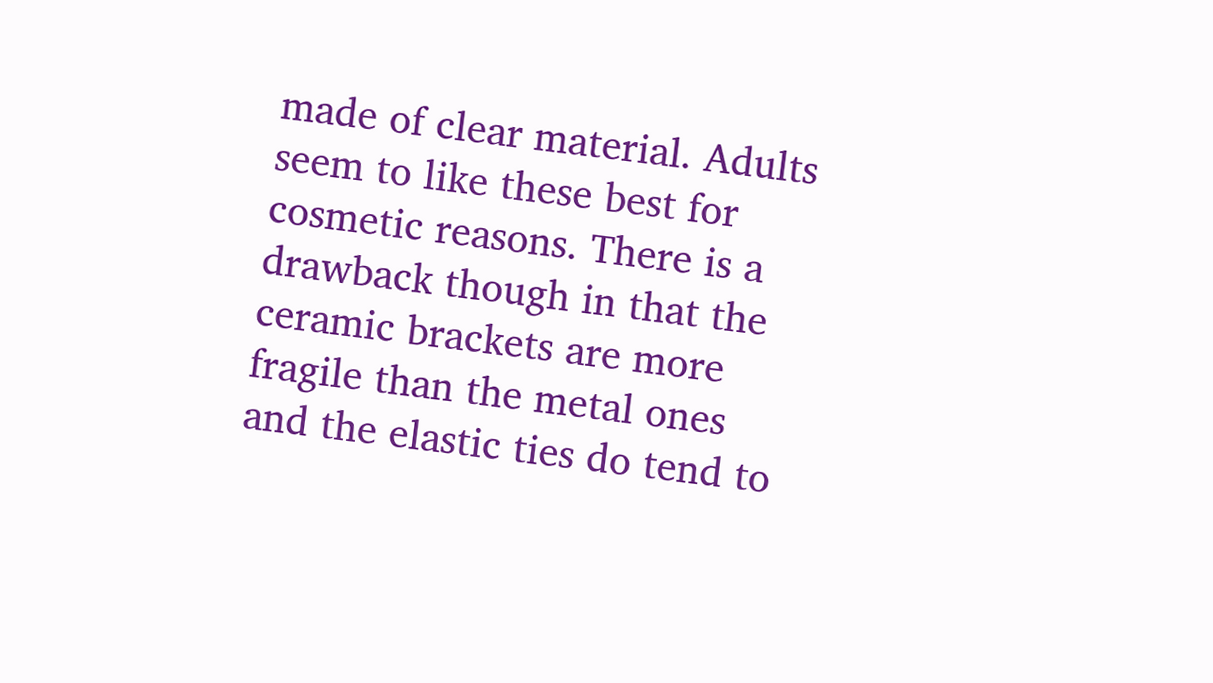made of clear material. Adults seem to like these best for cosmetic reasons. There is a drawback though in that the ceramic brackets are more fragile than the metal ones and the elastic ties do tend to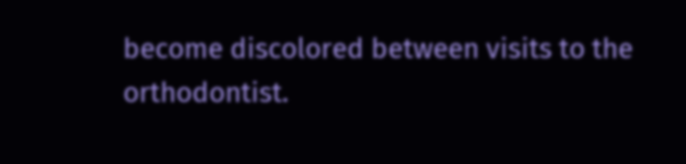become discolored between visits to the orthodontist.